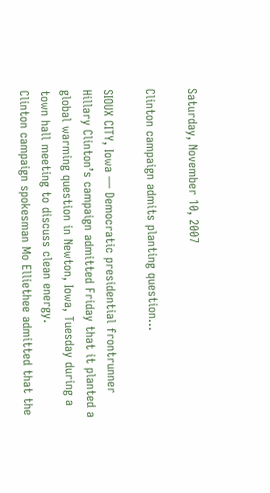Saturday, November 10, 2007

Clinton campaign admits planting question...

SIOUX CITY, Iowa — Democratic presidential frontrunner Hillary Clinton’s campaign admitted Friday that it planted a global warming question in Newton, Iowa, Tuesday during a town hall meeting to discuss clean energy.
Clinton campaign spokesman Mo Elliethee admitted that the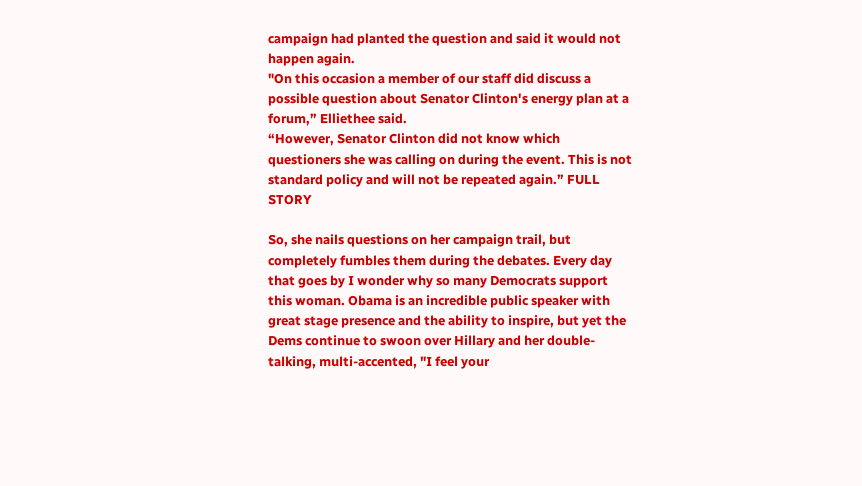campaign had planted the question and said it would not happen again.
"On this occasion a member of our staff did discuss a possible question about Senator Clinton's energy plan at a forum,” Elliethee said.
“However, Senator Clinton did not know which questioners she was calling on during the event. This is not standard policy and will not be repeated again.” FULL STORY

So, she nails questions on her campaign trail, but completely fumbles them during the debates. Every day that goes by I wonder why so many Democrats support this woman. Obama is an incredible public speaker with great stage presence and the ability to inspire, but yet the Dems continue to swoon over Hillary and her double-talking, multi-accented, "I feel your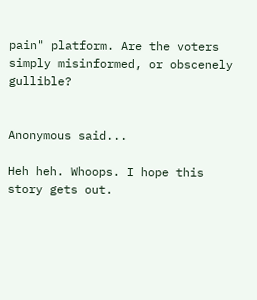pain" platform. Are the voters simply misinformed, or obscenely gullible?


Anonymous said...

Heh heh. Whoops. I hope this story gets out.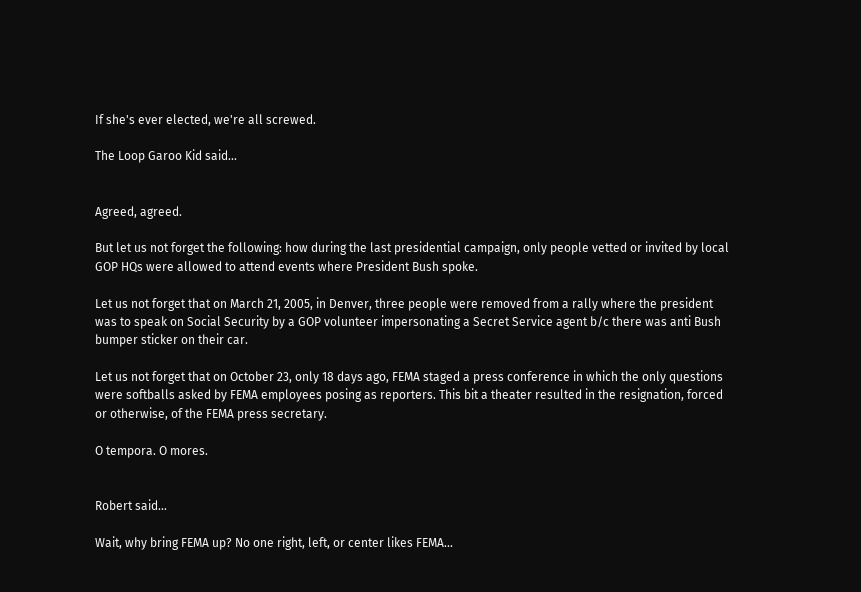If she's ever elected, we're all screwed.

The Loop Garoo Kid said...


Agreed, agreed.

But let us not forget the following: how during the last presidential campaign, only people vetted or invited by local GOP HQs were allowed to attend events where President Bush spoke.

Let us not forget that on March 21, 2005, in Denver, three people were removed from a rally where the president was to speak on Social Security by a GOP volunteer impersonating a Secret Service agent b/c there was anti Bush bumper sticker on their car.

Let us not forget that on October 23, only 18 days ago, FEMA staged a press conference in which the only questions were softballs asked by FEMA employees posing as reporters. This bit a theater resulted in the resignation, forced or otherwise, of the FEMA press secretary.

O tempora. O mores.


Robert said...

Wait, why bring FEMA up? No one right, left, or center likes FEMA...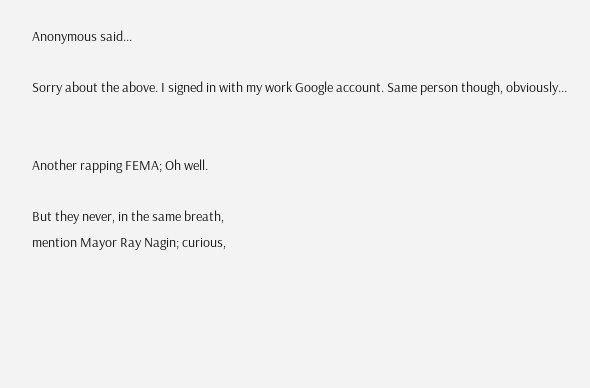Anonymous said...

Sorry about the above. I signed in with my work Google account. Same person though, obviously...


Another rapping FEMA; Oh well.

But they never, in the same breath,
mention Mayor Ray Nagin; curious,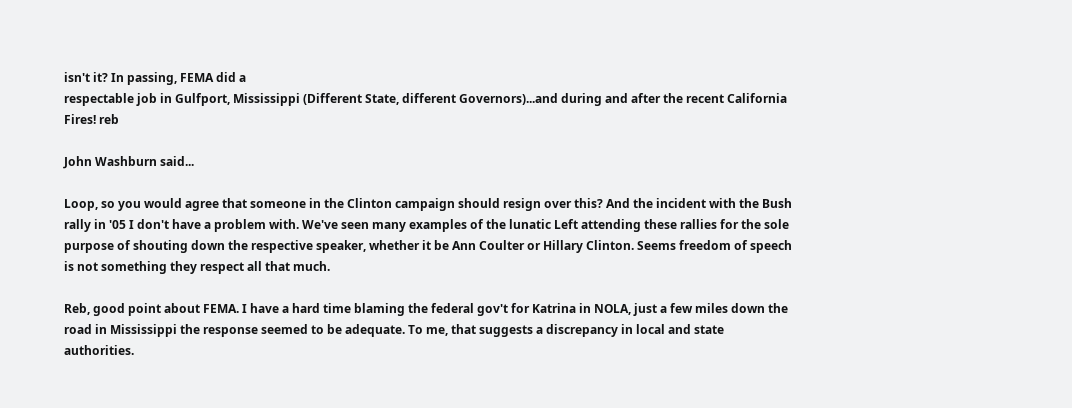isn't it? In passing, FEMA did a
respectable job in Gulfport, Mississippi (Different State, different Governors)...and during and after the recent California Fires! reb

John Washburn said...

Loop, so you would agree that someone in the Clinton campaign should resign over this? And the incident with the Bush rally in '05 I don't have a problem with. We've seen many examples of the lunatic Left attending these rallies for the sole purpose of shouting down the respective speaker, whether it be Ann Coulter or Hillary Clinton. Seems freedom of speech is not something they respect all that much.

Reb, good point about FEMA. I have a hard time blaming the federal gov't for Katrina in NOLA, just a few miles down the road in Mississippi the response seemed to be adequate. To me, that suggests a discrepancy in local and state authorities.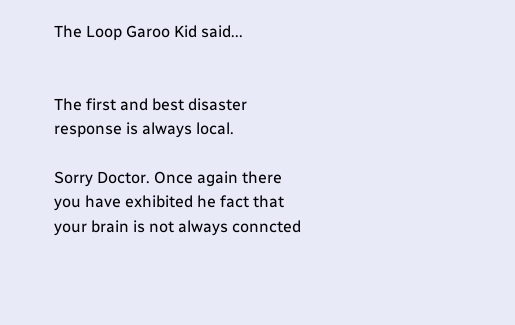The Loop Garoo Kid said...


The first and best disaster response is always local.

Sorry Doctor. Once again there you have exhibited he fact that your brain is not always conncted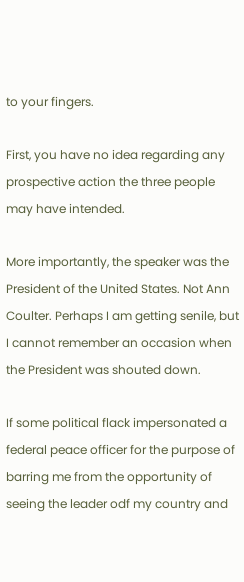to your fingers.

First, you have no idea regarding any prospective action the three people may have intended.

More importantly, the speaker was the President of the United States. Not Ann Coulter. Perhaps I am getting senile, but I cannot remember an occasion when the President was shouted down.

If some political flack impersonated a federal peace officer for the purpose of barring me from the opportunity of seeing the leader odf my country and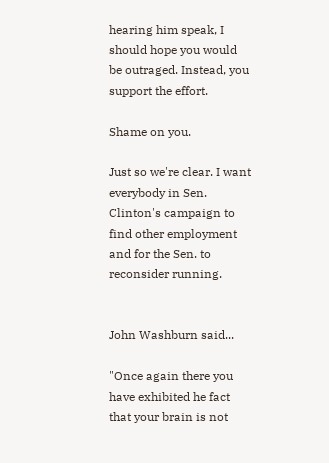hearing him speak, I should hope you would be outraged. Instead, you support the effort.

Shame on you.

Just so we're clear. I want everybody in Sen. Clinton's campaign to find other employment and for the Sen. to reconsider running.


John Washburn said...

"Once again there you have exhibited he fact that your brain is not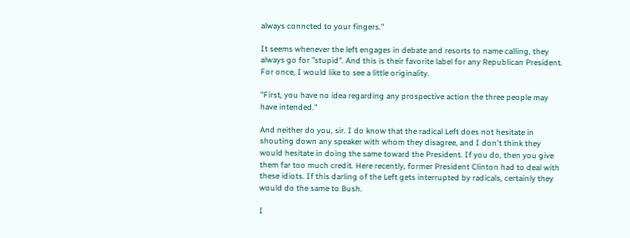always conncted to your fingers."

It seems whenever the left engages in debate and resorts to name calling, they always go for "stupid". And this is their favorite label for any Republican President. For once, I would like to see a little originality.

"First, you have no idea regarding any prospective action the three people may have intended."

And neither do you, sir. I do know that the radical Left does not hesitate in shouting down any speaker with whom they disagree, and I don't think they would hesitate in doing the same toward the President. If you do, then you give them far too much credit. Here recently, former President Clinton had to deal with these idiots. If this darling of the Left gets interrupted by radicals, certainly they would do the same to Bush.

I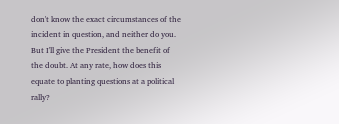don't know the exact circumstances of the incident in question, and neither do you. But I'll give the President the benefit of the doubt. At any rate, how does this equate to planting questions at a political rally?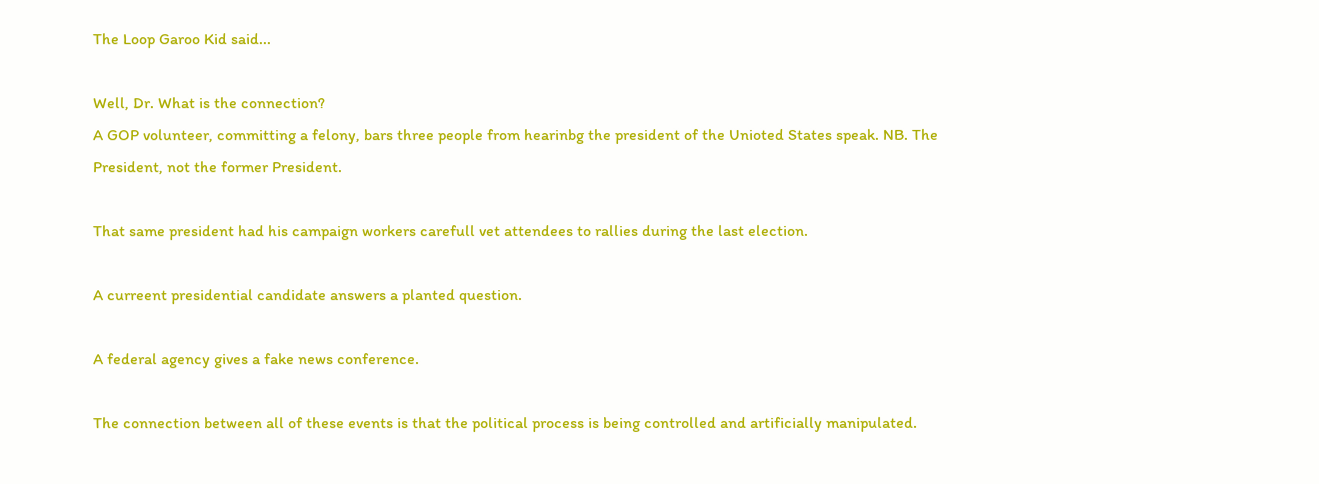The Loop Garoo Kid said...

Well, Dr. What is the connection?
A GOP volunteer, committing a felony, bars three people from hearinbg the president of the Unioted States speak. NB. The President, not the former President.

That same president had his campaign workers carefull vet attendees to rallies during the last election.

A curreent presidential candidate answers a planted question.

A federal agency gives a fake news conference.

The connection between all of these events is that the political process is being controlled and artificially manipulated.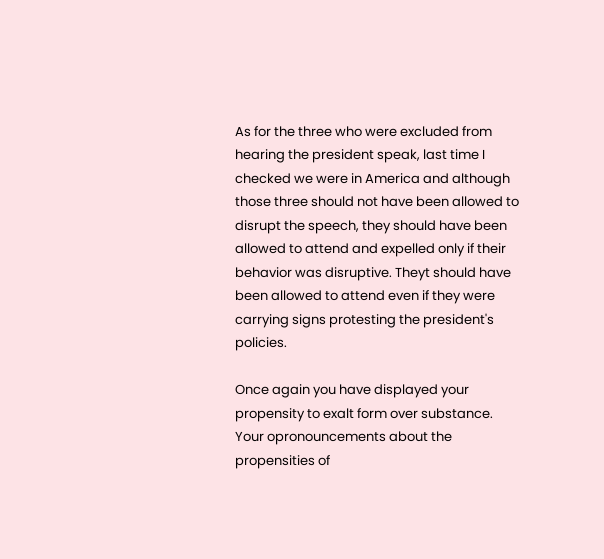As for the three who were excluded from hearing the president speak, last time I checked we were in America and although those three should not have been allowed to disrupt the speech, they should have been allowed to attend and expelled only if their behavior was disruptive. Theyt should have been allowed to attend even if they were carrying signs protesting the president's policies.

Once again you have displayed your propensity to exalt form over substance. Your opronouncements about the propensities of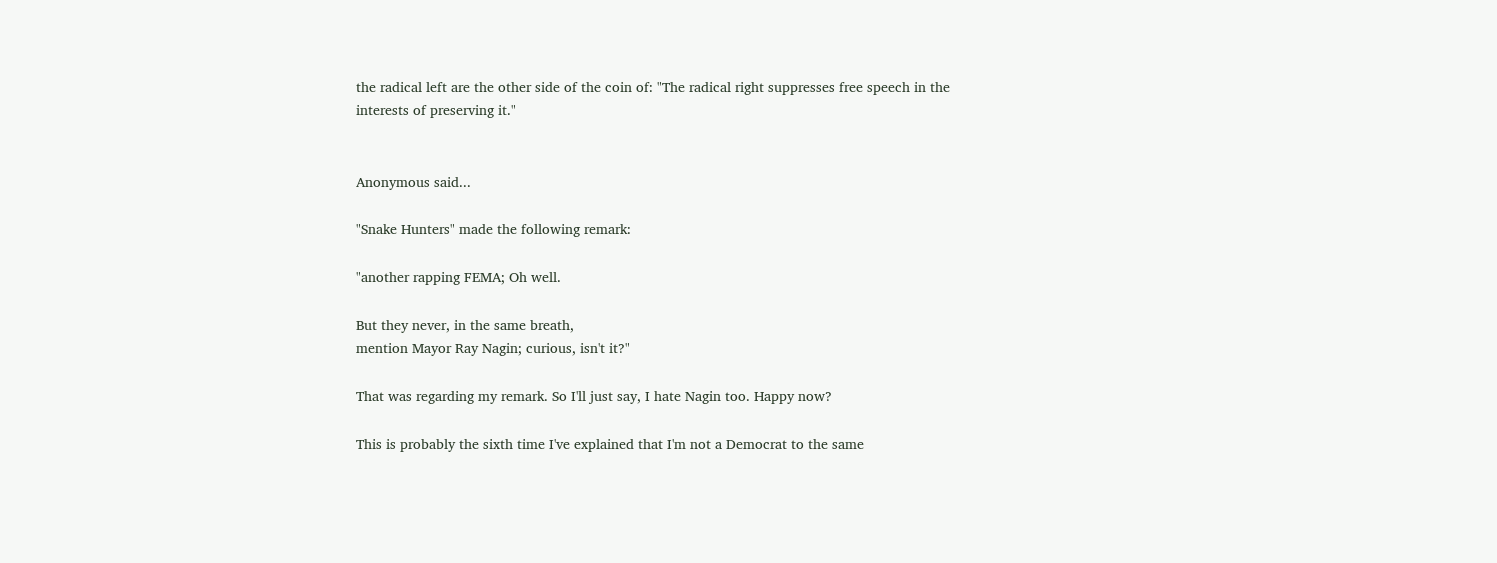the radical left are the other side of the coin of: "The radical right suppresses free speech in the interests of preserving it."


Anonymous said...

"Snake Hunters" made the following remark:

"another rapping FEMA; Oh well.

But they never, in the same breath,
mention Mayor Ray Nagin; curious, isn't it?"

That was regarding my remark. So I'll just say, I hate Nagin too. Happy now?

This is probably the sixth time I've explained that I'm not a Democrat to the same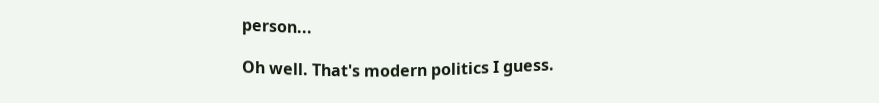person...

Oh well. That's modern politics I guess.